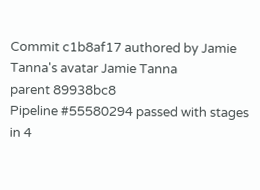Commit c1b8af17 authored by Jamie Tanna's avatar Jamie Tanna
parent 89938bc8
Pipeline #55580294 passed with stages
in 4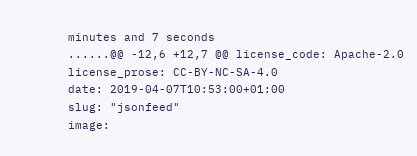minutes and 7 seconds
......@@ -12,6 +12,7 @@ license_code: Apache-2.0
license_prose: CC-BY-NC-SA-4.0
date: 2019-04-07T10:53:00+01:00
slug: "jsonfeed"
image: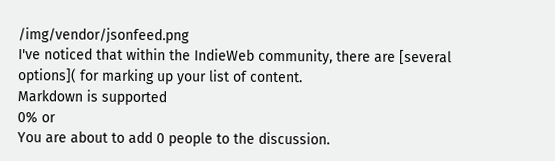/img/vendor/jsonfeed.png
I've noticed that within the IndieWeb community, there are [several options]( for marking up your list of content.
Markdown is supported
0% or
You are about to add 0 people to the discussion.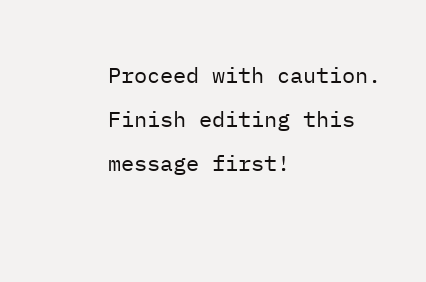Proceed with caution.
Finish editing this message first!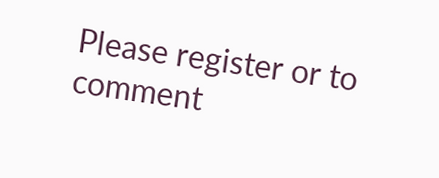Please register or to comment